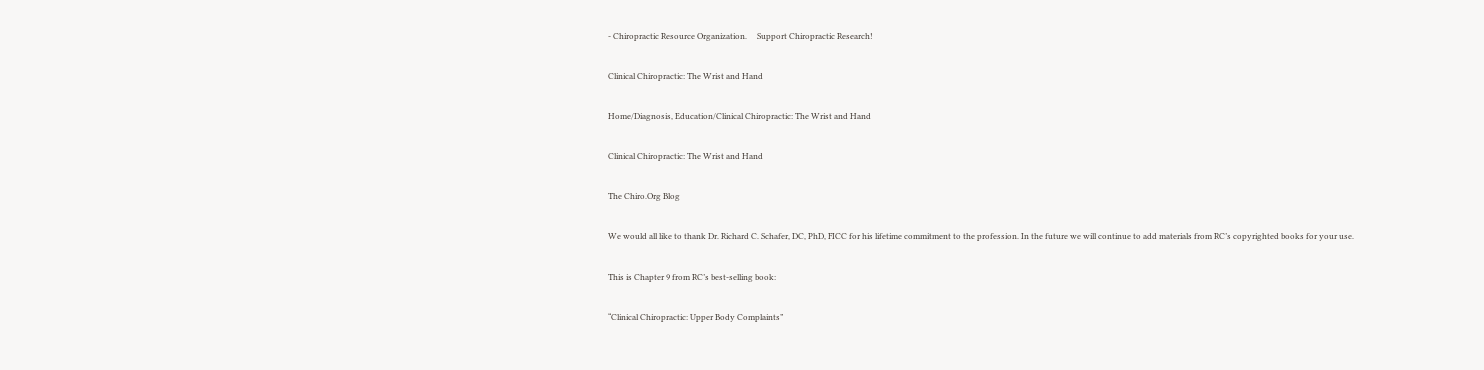- Chiropractic Resource Organization.     Support Chiropractic Research!

Clinical Chiropractic: The Wrist and Hand

Home/Diagnosis, Education/Clinical Chiropractic: The Wrist and Hand

Clinical Chiropractic: The Wrist and Hand

The Chiro.Org Blog

We would all like to thank Dr. Richard C. Schafer, DC, PhD, FICC for his lifetime commitment to the profession. In the future we will continue to add materials from RC’s copyrighted books for your use.

This is Chapter 9 from RC’s best-selling book:

“Clinical Chiropractic: Upper Body Complaints”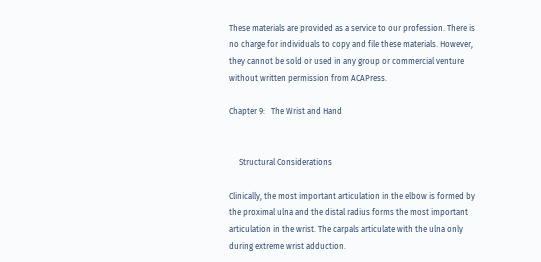These materials are provided as a service to our profession. There is no charge for individuals to copy and file these materials. However, they cannot be sold or used in any group or commercial venture without written permission from ACAPress.

Chapter 9:   The Wrist and Hand


     Structural Considerations

Clinically, the most important articulation in the elbow is formed by the proximal ulna and the distal radius forms the most important articulation in the wrist. The carpals articulate with the ulna only during extreme wrist adduction.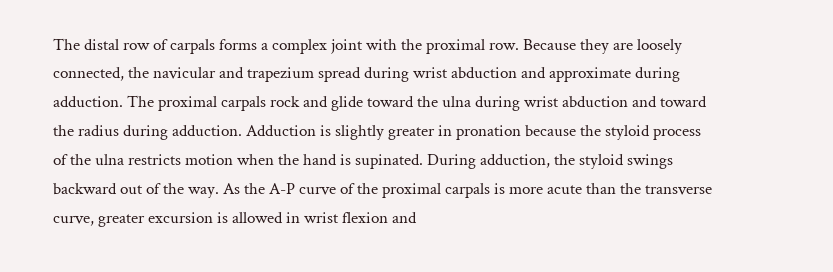The distal row of carpals forms a complex joint with the proximal row. Because they are loosely connected, the navicular and trapezium spread during wrist abduction and approximate during adduction. The proximal carpals rock and glide toward the ulna during wrist abduction and toward the radius during adduction. Adduction is slightly greater in pronation because the styloid process of the ulna restricts motion when the hand is supinated. During adduction, the styloid swings backward out of the way. As the A-P curve of the proximal carpals is more acute than the transverse curve, greater excursion is allowed in wrist flexion and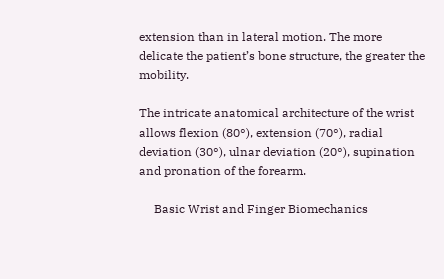extension than in lateral motion. The more delicate the patient’s bone structure, the greater the mobility.

The intricate anatomical architecture of the wrist allows flexion (80°), extension (70°), radial deviation (30°), ulnar deviation (20°), supination and pronation of the forearm.

     Basic Wrist and Finger Biomechanics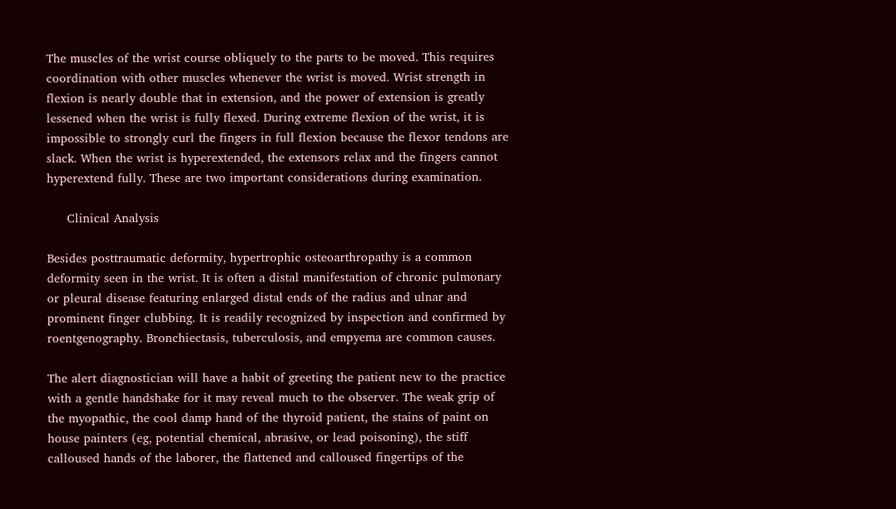The muscles of the wrist course obliquely to the parts to be moved. This requires coordination with other muscles whenever the wrist is moved. Wrist strength in flexion is nearly double that in extension, and the power of extension is greatly lessened when the wrist is fully flexed. During extreme flexion of the wrist, it is impossible to strongly curl the fingers in full flexion because the flexor tendons are slack. When the wrist is hyperextended, the extensors relax and the fingers cannot hyperextend fully. These are two important considerations during examination.

     Clinical Analysis

Besides posttraumatic deformity, hypertrophic osteoarthropathy is a common deformity seen in the wrist. It is often a distal manifestation of chronic pulmonary or pleural disease featuring enlarged distal ends of the radius and ulnar and prominent finger clubbing. It is readily recognized by inspection and confirmed by roentgenography. Bronchiectasis, tuberculosis, and empyema are common causes.

The alert diagnostician will have a habit of greeting the patient new to the practice with a gentle handshake for it may reveal much to the observer. The weak grip of the myopathic, the cool damp hand of the thyroid patient, the stains of paint on house painters (eg, potential chemical, abrasive, or lead poisoning), the stiff calloused hands of the laborer, the flattened and calloused fingertips of the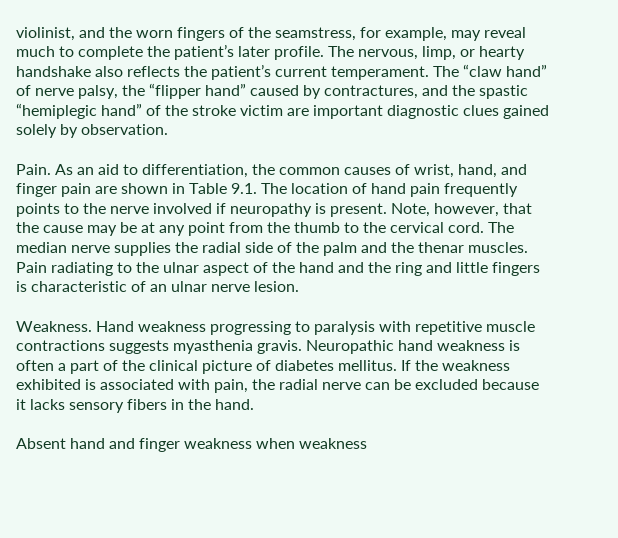violinist, and the worn fingers of the seamstress, for example, may reveal much to complete the patient’s later profile. The nervous, limp, or hearty handshake also reflects the patient’s current temperament. The “claw hand” of nerve palsy, the “flipper hand” caused by contractures, and the spastic “hemiplegic hand” of the stroke victim are important diagnostic clues gained solely by observation.

Pain. As an aid to differentiation, the common causes of wrist, hand, and finger pain are shown in Table 9.1. The location of hand pain frequently points to the nerve involved if neuropathy is present. Note, however, that the cause may be at any point from the thumb to the cervical cord. The median nerve supplies the radial side of the palm and the thenar muscles. Pain radiating to the ulnar aspect of the hand and the ring and little fingers is characteristic of an ulnar nerve lesion.

Weakness. Hand weakness progressing to paralysis with repetitive muscle contractions suggests myasthenia gravis. Neuropathic hand weakness is often a part of the clinical picture of diabetes mellitus. If the weakness exhibited is associated with pain, the radial nerve can be excluded because it lacks sensory fibers in the hand.

Absent hand and finger weakness when weakness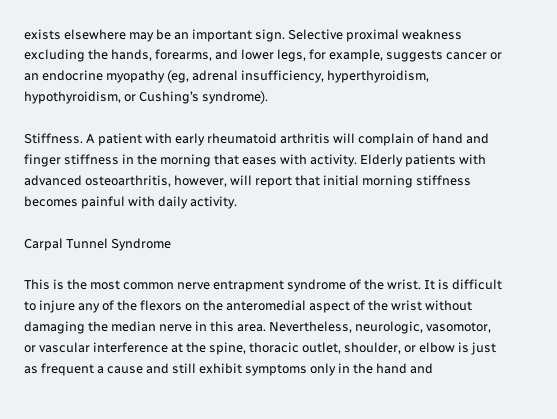exists elsewhere may be an important sign. Selective proximal weakness excluding the hands, forearms, and lower legs, for example, suggests cancer or an endocrine myopathy (eg, adrenal insufficiency, hyperthyroidism, hypothyroidism, or Cushing’s syndrome).

Stiffness. A patient with early rheumatoid arthritis will complain of hand and finger stiffness in the morning that eases with activity. Elderly patients with advanced osteoarthritis, however, will report that initial morning stiffness becomes painful with daily activity.

Carpal Tunnel Syndrome

This is the most common nerve entrapment syndrome of the wrist. It is difficult to injure any of the flexors on the anteromedial aspect of the wrist without damaging the median nerve in this area. Nevertheless, neurologic, vasomotor, or vascular interference at the spine, thoracic outlet, shoulder, or elbow is just as frequent a cause and still exhibit symptoms only in the hand and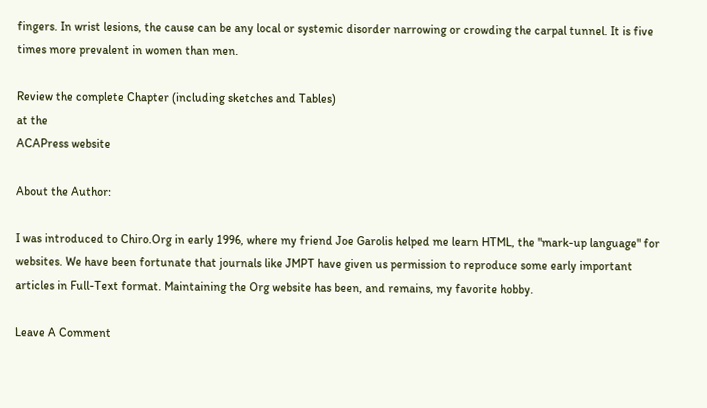fingers. In wrist lesions, the cause can be any local or systemic disorder narrowing or crowding the carpal tunnel. It is five times more prevalent in women than men.

Review the complete Chapter (including sketches and Tables)
at the
ACAPress website

About the Author:

I was introduced to Chiro.Org in early 1996, where my friend Joe Garolis helped me learn HTML, the "mark-up language" for websites. We have been fortunate that journals like JMPT have given us permission to reproduce some early important articles in Full-Text format. Maintaining the Org website has been, and remains, my favorite hobby.

Leave A Comment